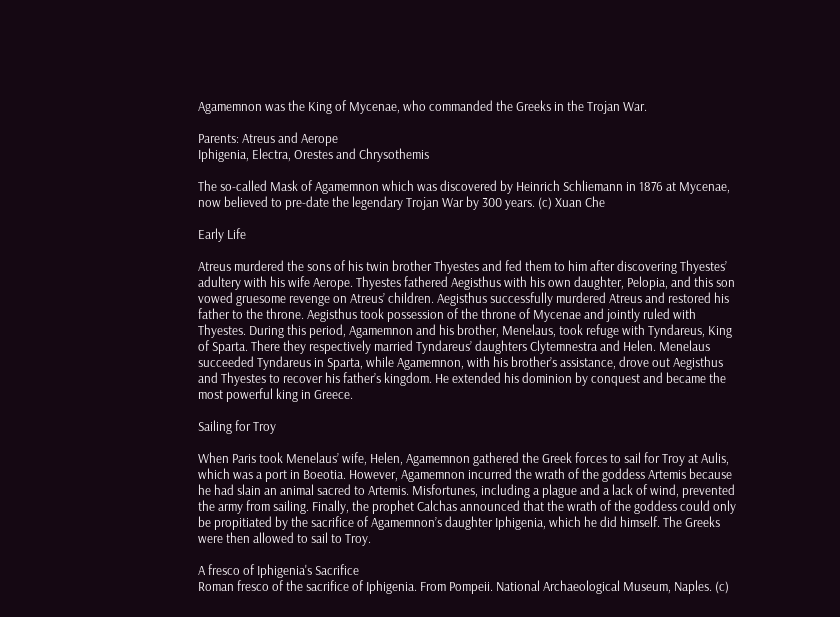Agamemnon was the King of Mycenae, who commanded the Greeks in the Trojan War.

Parents: Atreus and Aerope
Iphigenia, Electra, Orestes and Chrysothemis

The so-called Mask of Agamemnon which was discovered by Heinrich Schliemann in 1876 at Mycenae, now believed to pre-date the legendary Trojan War by 300 years. (c) Xuan Che

Early Life

Atreus murdered the sons of his twin brother Thyestes and fed them to him after discovering Thyestes’ adultery with his wife Aerope. Thyestes fathered Aegisthus with his own daughter, Pelopia, and this son vowed gruesome revenge on Atreus’ children. Aegisthus successfully murdered Atreus and restored his father to the throne. Aegisthus took possession of the throne of Mycenae and jointly ruled with Thyestes. During this period, Agamemnon and his brother, Menelaus, took refuge with Tyndareus, King of Sparta. There they respectively married Tyndareus’ daughters Clytemnestra and Helen. Menelaus succeeded Tyndareus in Sparta, while Agamemnon, with his brother’s assistance, drove out Aegisthus and Thyestes to recover his father’s kingdom. He extended his dominion by conquest and became the most powerful king in Greece.

Sailing for Troy

When Paris took Menelaus’ wife, Helen, Agamemnon gathered the Greek forces to sail for Troy at Aulis, which was a port in Boeotia. However, Agamemnon incurred the wrath of the goddess Artemis because he had slain an animal sacred to Artemis. Misfortunes, including a plague and a lack of wind, prevented the army from sailing. Finally, the prophet Calchas announced that the wrath of the goddess could only be propitiated by the sacrifice of Agamemnon’s daughter Iphigenia, which he did himself. The Greeks were then allowed to sail to Troy.

A fresco of Iphigenia's Sacrifice
Roman fresco of the sacrifice of Iphigenia. From Pompeii. National Archaeological Museum, Naples. (c)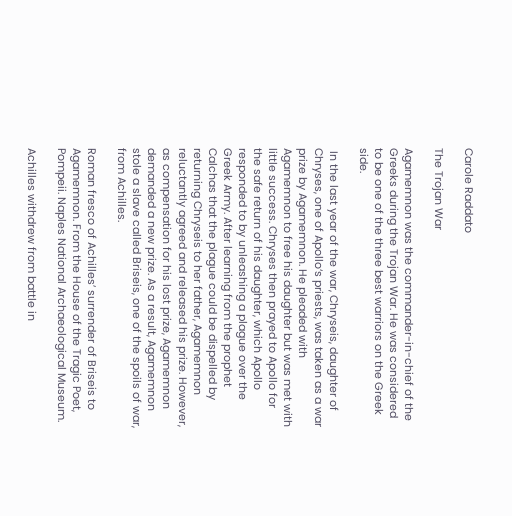Carole Raddato

The Trojan War

Agamemnon was the commander-in-chief of the Greeks during the Trojan War. He was considered to be one of the three best warriors on the Greek side.

 In the last year of the war, Chryseis, daughter of Chryses, one of Apollo‘s priests, was taken as a war prize by Agamemnon. He pleaded with Agamemnon to free his daughter but was met with little success. Chryses then prayed to Apollo for the safe return of his daughter, which Apollo responded to by unleashing a plague over the Greek Army. After learning from the prophet Calchas that the plague could be dispelled by returning Chryseis to her father, Agamemnon reluctantly agreed and released his prize. However, as compensation for his lost prize, Agamemnon demanded a new prize. As a result, Agamemnon stole a slave called Briseis, one of the spoils of war, from Achilles.

Roman fresco of Achilles’ surrender of Briseis to Agamemnon. From the House of the Tragic Poet, Pompeii. Naples National Archaeological Museum.

Achilles withdrew from battle in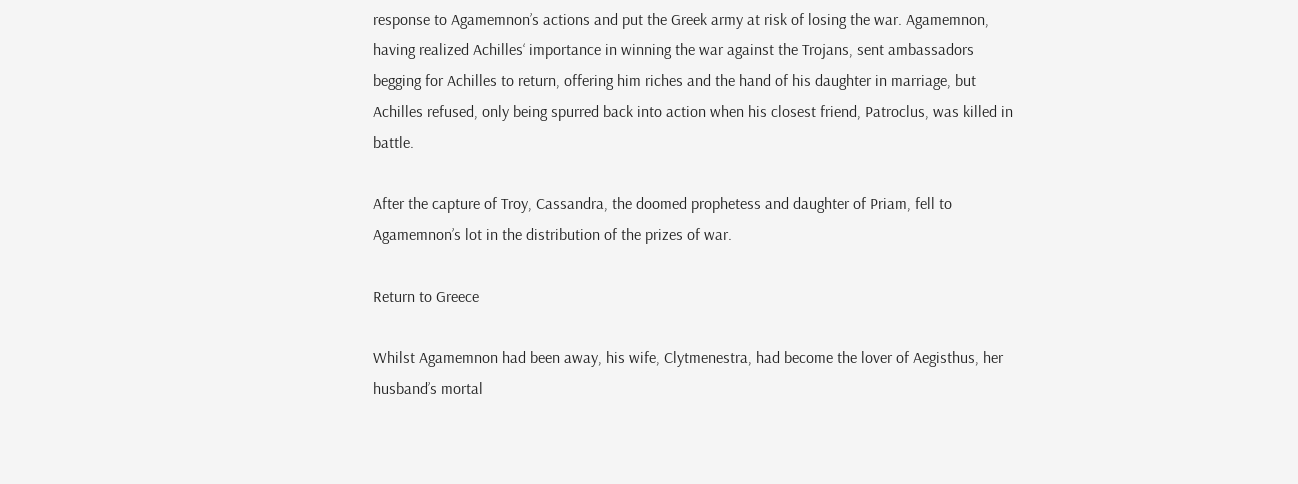response to Agamemnon’s actions and put the Greek army at risk of losing the war. Agamemnon, having realized Achilles‘ importance in winning the war against the Trojans, sent ambassadors begging for Achilles to return, offering him riches and the hand of his daughter in marriage, but Achilles refused, only being spurred back into action when his closest friend, Patroclus, was killed in battle.

After the capture of Troy, Cassandra, the doomed prophetess and daughter of Priam, fell to Agamemnon’s lot in the distribution of the prizes of war.

Return to Greece

Whilst Agamemnon had been away, his wife, Clytmenestra, had become the lover of Aegisthus, her husband’s mortal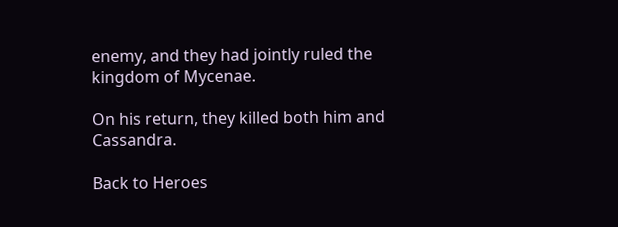enemy, and they had jointly ruled the kingdom of Mycenae.

On his return, they killed both him and Cassandra.

Back to Heroes